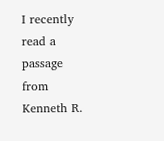I recently read a passage from Kenneth R.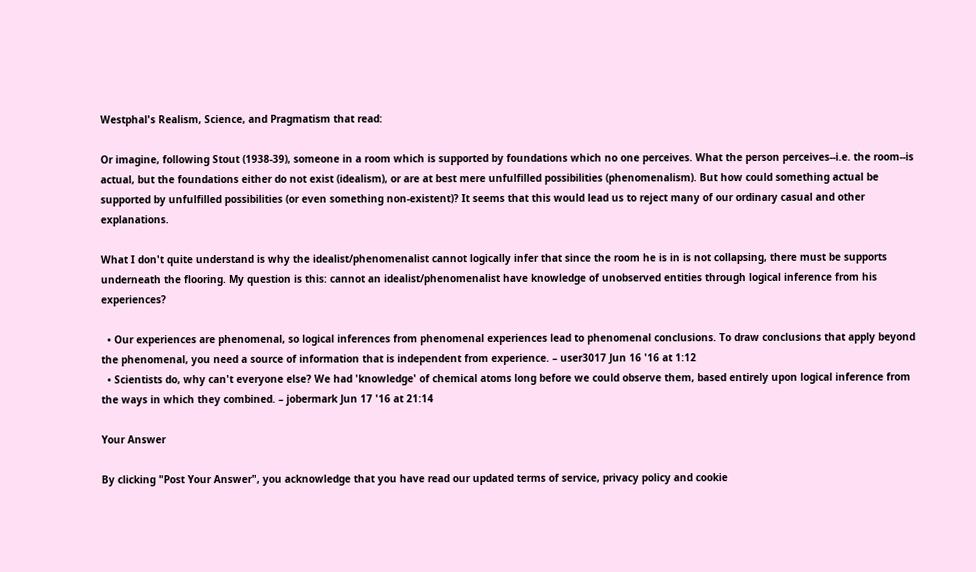Westphal's Realism, Science, and Pragmatism that read:

Or imagine, following Stout (1938-39), someone in a room which is supported by foundations which no one perceives. What the person perceives--i.e. the room--is actual, but the foundations either do not exist (idealism), or are at best mere unfulfilled possibilities (phenomenalism). But how could something actual be supported by unfulfilled possibilities (or even something non-existent)? It seems that this would lead us to reject many of our ordinary casual and other explanations.

What I don't quite understand is why the idealist/phenomenalist cannot logically infer that since the room he is in is not collapsing, there must be supports underneath the flooring. My question is this: cannot an idealist/phenomenalist have knowledge of unobserved entities through logical inference from his experiences?

  • Our experiences are phenomenal, so logical inferences from phenomenal experiences lead to phenomenal conclusions. To draw conclusions that apply beyond the phenomenal, you need a source of information that is independent from experience. – user3017 Jun 16 '16 at 1:12
  • Scientists do, why can't everyone else? We had 'knowledge' of chemical atoms long before we could observe them, based entirely upon logical inference from the ways in which they combined. – jobermark Jun 17 '16 at 21:14

Your Answer

By clicking "Post Your Answer", you acknowledge that you have read our updated terms of service, privacy policy and cookie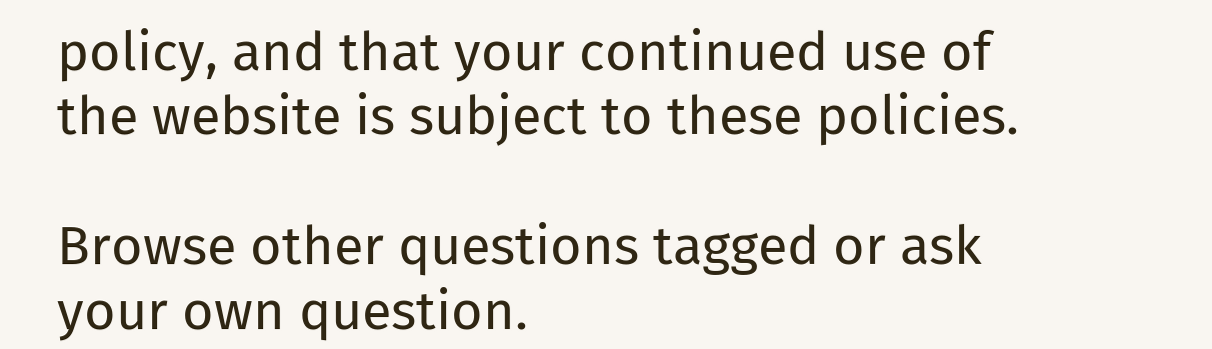policy, and that your continued use of the website is subject to these policies.

Browse other questions tagged or ask your own question.